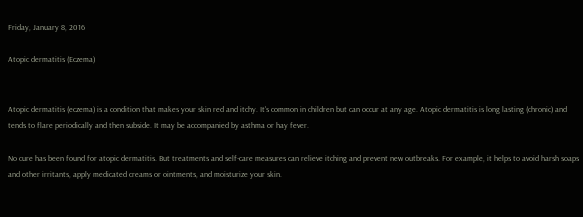Friday, January 8, 2016

Atopic dermatitis (Eczema)


Atopic dermatitis (eczema) is a condition that makes your skin red and itchy. It's common in children but can occur at any age. Atopic dermatitis is long lasting (chronic) and tends to flare periodically and then subside. It may be accompanied by asthma or hay fever.

No cure has been found for atopic dermatitis. But treatments and self-care measures can relieve itching and prevent new outbreaks. For example, it helps to avoid harsh soaps and other irritants, apply medicated creams or ointments, and moisturize your skin.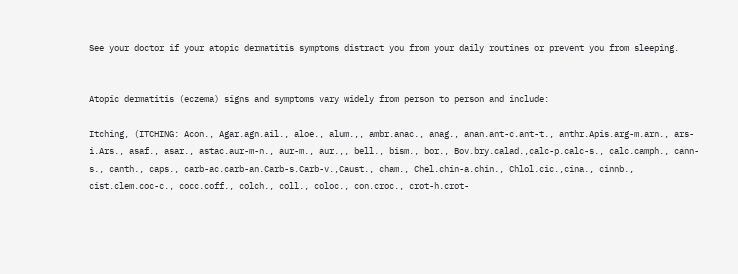See your doctor if your atopic dermatitis symptoms distract you from your daily routines or prevent you from sleeping.


Atopic dermatitis (eczema) signs and symptoms vary widely from person to person and include:

Itching, (ITCHING: Acon., Agar.agn.ail., aloe., alum.,, ambr.anac., anag., anan.ant-c.ant-t., anthr.Apis.arg-m.arn., ars-i.Ars., asaf., asar., astac.aur-m-n., aur-m., aur.,, bell., bism., bor., Bov.bry.calad.,calc-p.calc-s., calc.camph., cann-s., canth., caps., carb-ac.carb-an.Carb-s.Carb-v.,Caust., cham., Chel.chin-a.chin., Chlol.cic.,cina., cinnb., cist.clem.coc-c., cocc.coff., colch., coll., coloc., con.croc., crot-h.crot-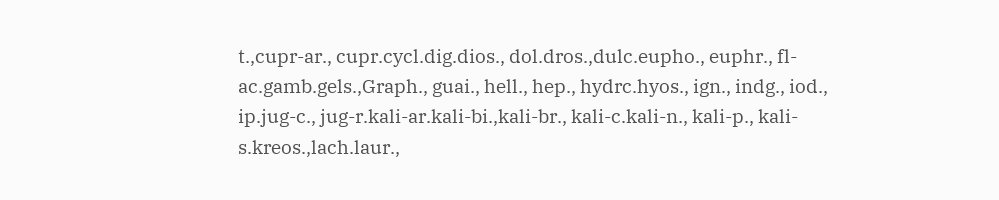t.,cupr-ar., cupr.cycl.dig.dios., dol.dros.,dulc.eupho., euphr., fl-ac.gamb.gels.,Graph., guai., hell., hep., hydrc.hyos., ign., indg., iod., ip.jug-c., jug-r.kali-ar.kali-bi.,kali-br., kali-c.kali-n., kali-p., kali-s.kreos.,lach.laur.,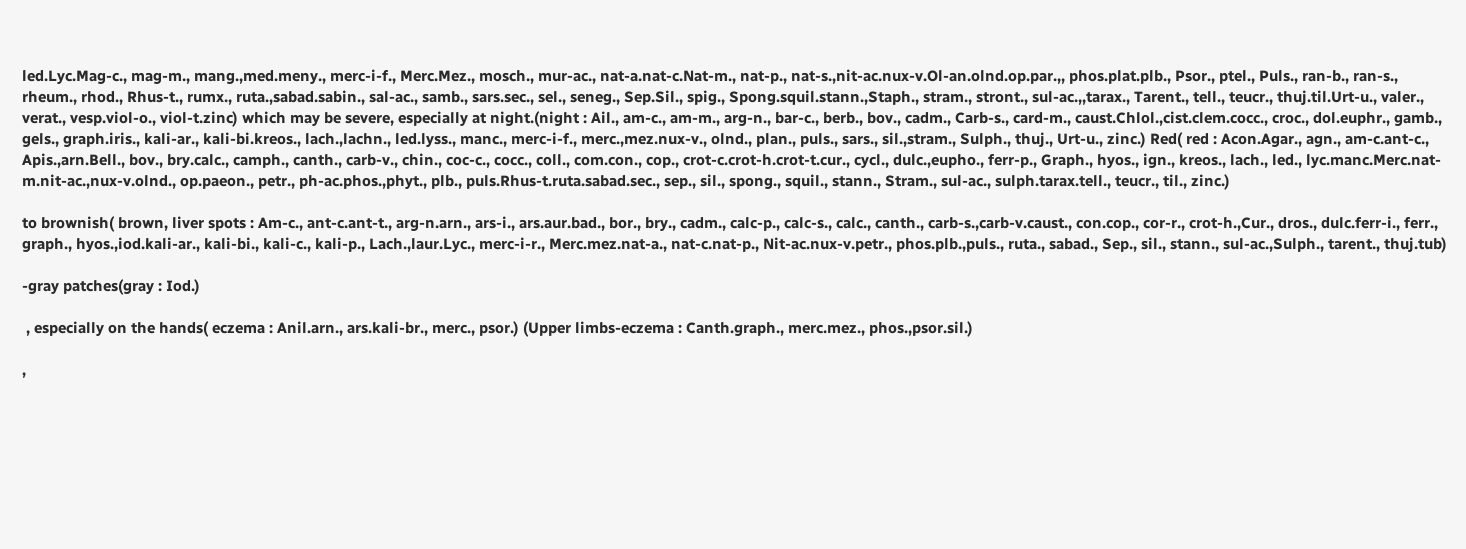led.Lyc.Mag-c., mag-m., mang.,med.meny., merc-i-f., Merc.Mez., mosch., mur-ac., nat-a.nat-c.Nat-m., nat-p., nat-s.,nit-ac.nux-v.Ol-an.olnd.op.par.,, phos.plat.plb., Psor., ptel., Puls., ran-b., ran-s., rheum., rhod., Rhus-t., rumx., ruta.,sabad.sabin., sal-ac., samb., sars.sec., sel., seneg., Sep.Sil., spig., Spong.squil.stann.,Staph., stram., stront., sul-ac.,,tarax., Tarent., tell., teucr., thuj.til.Urt-u., valer., verat., vesp.viol-o., viol-t.zinc) which may be severe, especially at night.(night : Ail., am-c., am-m., arg-n., bar-c., berb., bov., cadm., Carb-s., card-m., caust.Chlol.,cist.clem.cocc., croc., dol.euphr., gamb., gels., graph.iris., kali-ar., kali-bi.kreos., lach.,lachn., led.lyss., manc., merc-i-f., merc.,mez.nux-v., olnd., plan., puls., sars., sil.,stram., Sulph., thuj., Urt-u., zinc.) Red( red : Acon.Agar., agn., am-c.ant-c., Apis.,arn.Bell., bov., bry.calc., camph., canth., carb-v., chin., coc-c., cocc., coll., com.con., cop., crot-c.crot-h.crot-t.cur., cycl., dulc.,eupho., ferr-p., Graph., hyos., ign., kreos., lach., led., lyc.manc.Merc.nat-m.nit-ac.,nux-v.olnd., op.paeon., petr., ph-ac.phos.,phyt., plb., puls.Rhus-t.ruta.sabad.sec., sep., sil., spong., squil., stann., Stram., sul-ac., sulph.tarax.tell., teucr., til., zinc.)

to brownish( brown, liver spots : Am-c., ant-c.ant-t., arg-n.arn., ars-i., ars.aur.bad., bor., bry., cadm., calc-p., calc-s., calc., canth., carb-s.,carb-v.caust., con.cop., cor-r., crot-h.,Cur., dros., dulc.ferr-i., ferr., graph., hyos.,iod.kali-ar., kali-bi., kali-c., kali-p., Lach.,laur.Lyc., merc-i-r., Merc.mez.nat-a., nat-c.nat-p., Nit-ac.nux-v.petr., phos.plb.,puls., ruta., sabad., Sep., sil., stann., sul-ac.,Sulph., tarent., thuj.tub)

-gray patches(gray : Iod.)

 , especially on the hands( eczema : Anil.arn., ars.kali-br., merc., psor.) (Upper limbs-eczema : Canth.graph., merc.mez., phos.,psor.sil.)

,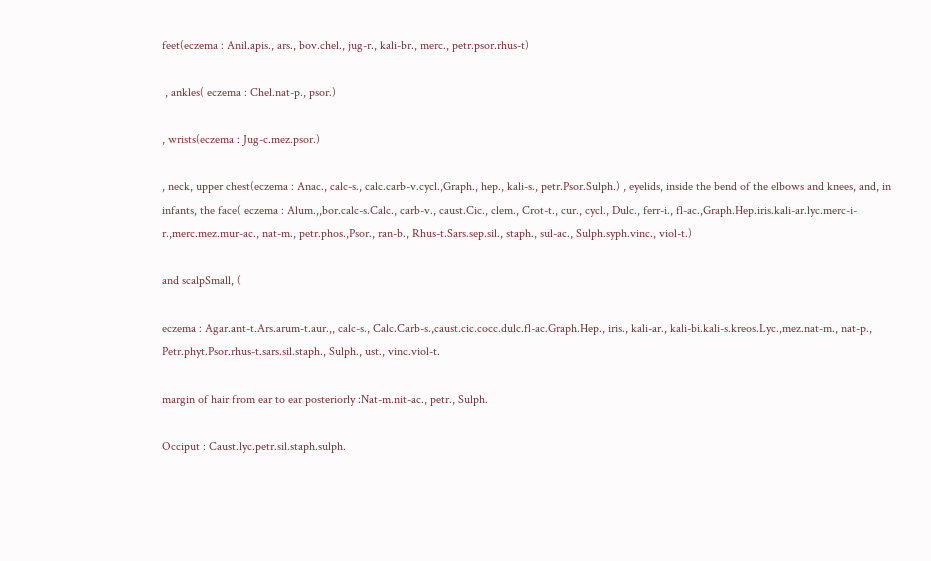feet(eczema : Anil.apis., ars., bov.chel., jug-r., kali-br., merc., petr.psor.rhus-t)

 , ankles( eczema : Chel.nat-p., psor.)

, wrists(eczema : Jug-c.mez.psor.)

, neck, upper chest(eczema : Anac., calc-s., calc.carb-v.cycl.,Graph., hep., kali-s., petr.Psor.Sulph.) , eyelids, inside the bend of the elbows and knees, and, in infants, the face( eczema : Alum.,,bor.calc-s.Calc., carb-v., caust.Cic., clem., Crot-t., cur., cycl., Dulc., ferr-i., fl-ac.,Graph.Hep.iris.kali-ar.lyc.merc-i-r.,merc.mez.mur-ac., nat-m., petr.phos.,Psor., ran-b., Rhus-t.Sars.sep.sil., staph., sul-ac., Sulph.syph.vinc., viol-t.)

and scalpSmall, (

eczema : Agar.ant-t.Ars.arum-t.aur.,, calc-s., Calc.Carb-s.,caust.cic.cocc.dulc.fl-ac.Graph.Hep., iris., kali-ar., kali-bi.kali-s.kreos.Lyc.,mez.nat-m., nat-p., Petr.phyt.Psor.rhus-t.sars.sil.staph., Sulph., ust., vinc.viol-t.

margin of hair from ear to ear posteriorly :Nat-m.nit-ac., petr., Sulph.

Occiput : Caust.lyc.petr.sil.staph.sulph.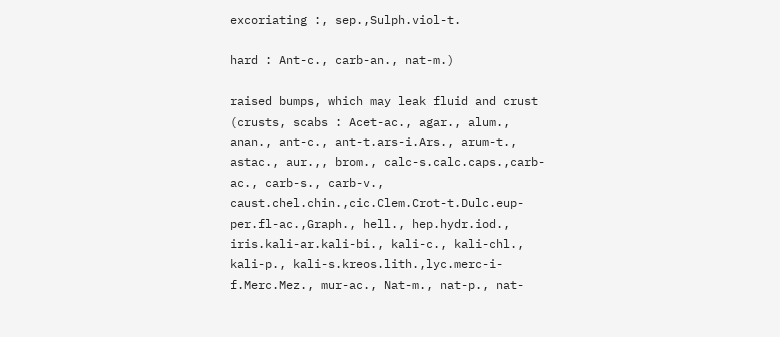excoriating :, sep.,Sulph.viol-t.

hard : Ant-c., carb-an., nat-m.)

raised bumps, which may leak fluid and crust (crusts, scabs : Acet-ac., agar., alum., anan., ant-c., ant-t.ars-i.Ars., arum-t., astac., aur.,, brom., calc-s.calc.caps.,carb-ac., carb-s., carb-v., caust.chel.chin.,cic.Clem.Crot-t.Dulc.eup-per.fl-ac.,Graph., hell., hep.hydr.iod., iris.kali-ar.kali-bi., kali-c., kali-chl., kali-p., kali-s.kreos.lith.,lyc.merc-i-f.Merc.Mez., mur-ac., Nat-m., nat-p., nat-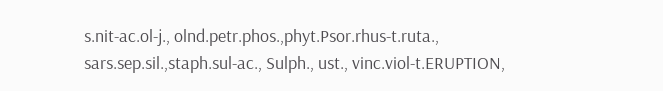s.nit-ac.ol-j., olnd.petr.phos.,phyt.Psor.rhus-t.ruta., sars.sep.sil.,staph.sul-ac., Sulph., ust., vinc.viol-t.ERUPTION,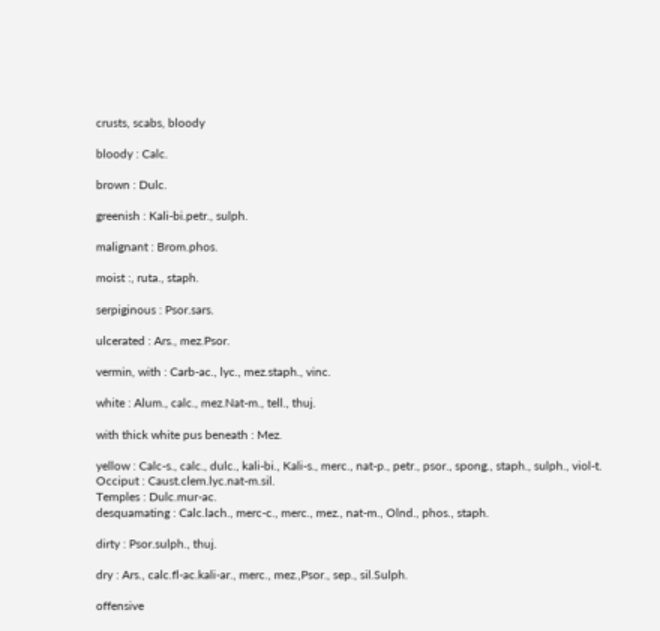crusts, scabs, bloody

bloody : Calc.

brown : Dulc.

greenish : Kali-bi.petr., sulph.

malignant : Brom.phos.

moist :, ruta., staph.

serpiginous : Psor.sars.

ulcerated : Ars., mez.Psor.

vermin, with : Carb-ac., lyc., mez.staph., vinc.

white : Alum., calc., mez.Nat-m., tell., thuj.

with thick white pus beneath : Mez.

yellow : Calc-s., calc., dulc., kali-bi., Kali-s., merc., nat-p., petr., psor., spong., staph., sulph., viol-t.
Occiput : Caust.clem.lyc.nat-m.sil.
Temples : Dulc.mur-ac.
desquamating : Calc.lach., merc-c., merc., mez., nat-m., Olnd., phos., staph.

dirty : Psor.sulph., thuj.

dry : Ars., calc.fl-ac.kali-ar., merc., mez.,Psor., sep., sil.Sulph.

offensive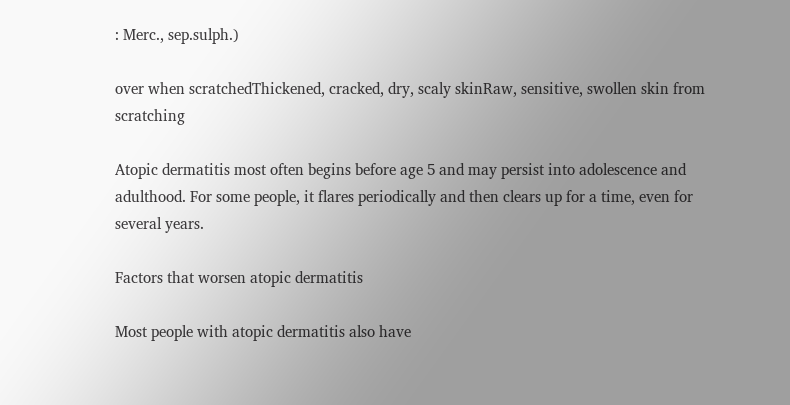: Merc., sep.sulph.)

over when scratchedThickened, cracked, dry, scaly skinRaw, sensitive, swollen skin from scratching

Atopic dermatitis most often begins before age 5 and may persist into adolescence and adulthood. For some people, it flares periodically and then clears up for a time, even for several years.

Factors that worsen atopic dermatitis

Most people with atopic dermatitis also have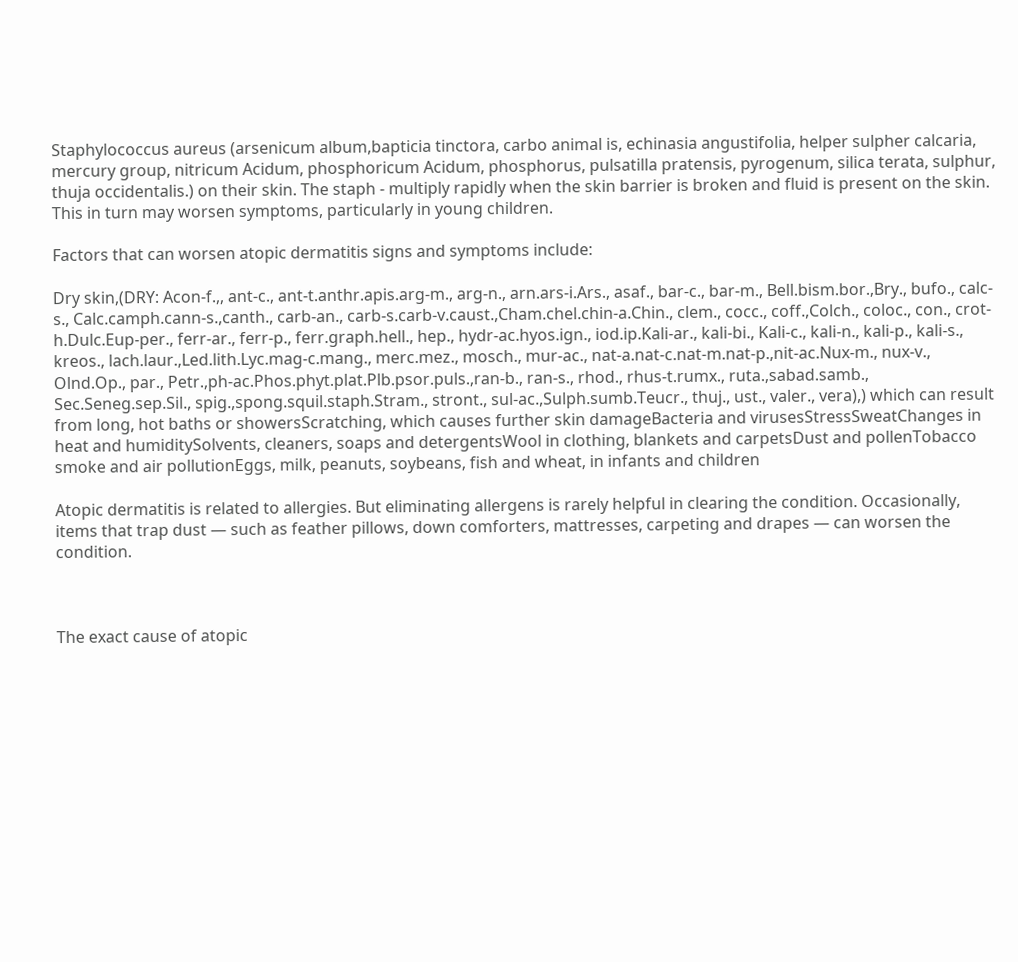Staphylococcus aureus (arsenicum album,bapticia tinctora, carbo animal is, echinasia angustifolia, helper sulpher calcaria, mercury group, nitricum Acidum, phosphoricum Acidum, phosphorus, pulsatilla pratensis, pyrogenum, silica terata, sulphur, thuja occidentalis.) on their skin. The staph - multiply rapidly when the skin barrier is broken and fluid is present on the skin. This in turn may worsen symptoms, particularly in young children.

Factors that can worsen atopic dermatitis signs and symptoms include:

Dry skin,(DRY: Acon-f.,, ant-c., ant-t.anthr.apis.arg-m., arg-n., arn.ars-i.Ars., asaf., bar-c., bar-m., Bell.bism.bor.,Bry., bufo., calc-s., Calc.camph.cann-s.,canth., carb-an., carb-s.carb-v.caust.,Cham.chel.chin-a.Chin., clem., cocc., coff.,Colch., coloc., con., crot-h.Dulc.Eup-per., ferr-ar., ferr-p., ferr.graph.hell., hep., hydr-ac.hyos.ign., iod.ip.Kali-ar., kali-bi., Kali-c., kali-n., kali-p., kali-s., kreos., lach.laur.,Led.lith.Lyc.mag-c.mang., merc.mez., mosch., mur-ac., nat-a.nat-c.nat-m.nat-p.,nit-ac.Nux-m., nux-v., Olnd.Op., par., Petr.,ph-ac.Phos.phyt.plat.Plb.psor.puls.,ran-b., ran-s., rhod., rhus-t.rumx., ruta.,sabad.samb., Sec.Seneg.sep.Sil., spig.,spong.squil.staph.Stram., stront., sul-ac.,Sulph.sumb.Teucr., thuj., ust., valer., vera),) which can result from long, hot baths or showersScratching, which causes further skin damageBacteria and virusesStressSweatChanges in heat and humiditySolvents, cleaners, soaps and detergentsWool in clothing, blankets and carpetsDust and pollenTobacco smoke and air pollutionEggs, milk, peanuts, soybeans, fish and wheat, in infants and children

Atopic dermatitis is related to allergies. But eliminating allergens is rarely helpful in clearing the condition. Occasionally, items that trap dust — such as feather pillows, down comforters, mattresses, carpeting and drapes — can worsen the condition.



The exact cause of atopic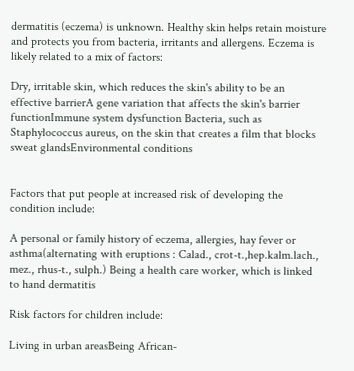dermatitis (eczema) is unknown. Healthy skin helps retain moisture and protects you from bacteria, irritants and allergens. Eczema is likely related to a mix of factors:

Dry, irritable skin, which reduces the skin's ability to be an effective barrierA gene variation that affects the skin's barrier functionImmune system dysfunction Bacteria, such as Staphylococcus aureus, on the skin that creates a film that blocks sweat glandsEnvironmental conditions


Factors that put people at increased risk of developing the condition include:

A personal or family history of eczema, allergies, hay fever or asthma(alternating with eruptions : Calad., crot-t.,hep.kalm.lach., mez., rhus-t., sulph.) Being a health care worker, which is linked to hand dermatitis

Risk factors for children include:

Living in urban areasBeing African-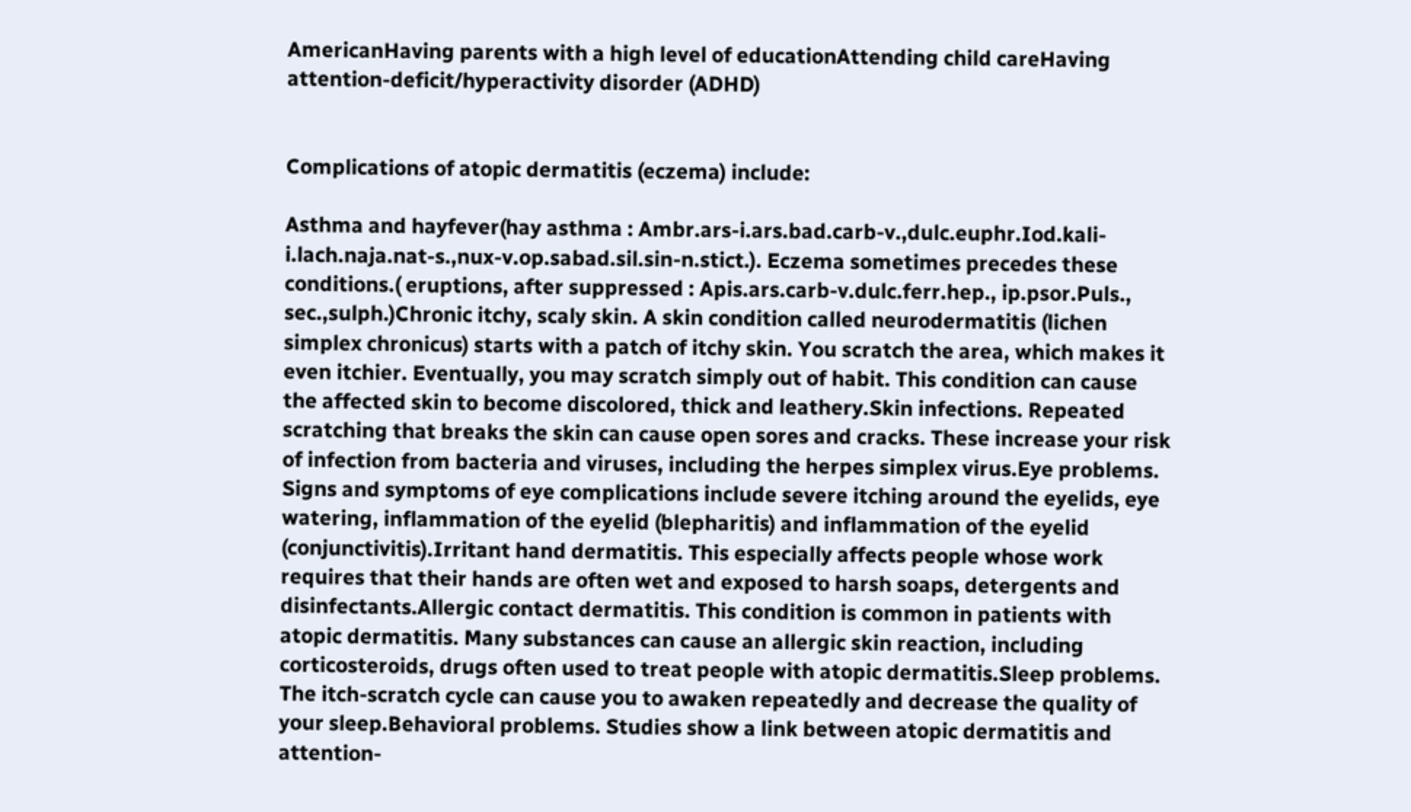AmericanHaving parents with a high level of educationAttending child careHaving attention-deficit/hyperactivity disorder (ADHD)


Complications of atopic dermatitis (eczema) include:

Asthma and hayfever(hay asthma : Ambr.ars-i.ars.bad.carb-v.,dulc.euphr.Iod.kali-i.lach.naja.nat-s.,nux-v.op.sabad.sil.sin-n.stict.). Eczema sometimes precedes these conditions.( eruptions, after suppressed : Apis.ars.carb-v.dulc.ferr.hep., ip.psor.Puls., sec.,sulph.)Chronic itchy, scaly skin. A skin condition called neurodermatitis (lichen simplex chronicus) starts with a patch of itchy skin. You scratch the area, which makes it even itchier. Eventually, you may scratch simply out of habit. This condition can cause the affected skin to become discolored, thick and leathery.Skin infections. Repeated scratching that breaks the skin can cause open sores and cracks. These increase your risk of infection from bacteria and viruses, including the herpes simplex virus.Eye problems. Signs and symptoms of eye complications include severe itching around the eyelids, eye watering, inflammation of the eyelid (blepharitis) and inflammation of the eyelid (conjunctivitis).Irritant hand dermatitis. This especially affects people whose work requires that their hands are often wet and exposed to harsh soaps, detergents and disinfectants.Allergic contact dermatitis. This condition is common in patients with atopic dermatitis. Many substances can cause an allergic skin reaction, including corticosteroids, drugs often used to treat people with atopic dermatitis.Sleep problems. The itch-scratch cycle can cause you to awaken repeatedly and decrease the quality of your sleep.Behavioral problems. Studies show a link between atopic dermatitis and attention-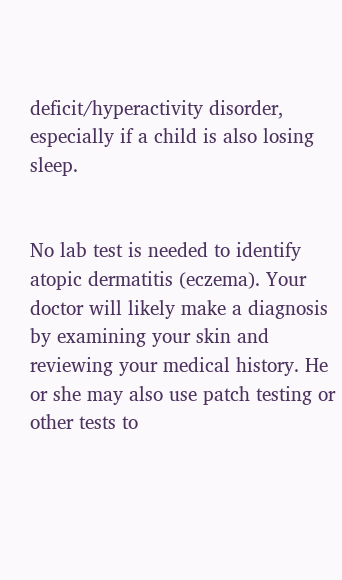deficit/hyperactivity disorder, especially if a child is also losing sleep.


No lab test is needed to identify atopic dermatitis (eczema). Your doctor will likely make a diagnosis by examining your skin and reviewing your medical history. He or she may also use patch testing or other tests to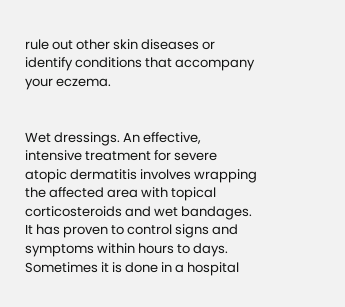rule out other skin diseases or identify conditions that accompany your eczema.


Wet dressings. An effective, intensive treatment for severe atopic dermatitis involves wrapping the affected area with topical corticosteroids and wet bandages. It has proven to control signs and symptoms within hours to days. Sometimes it is done in a hospital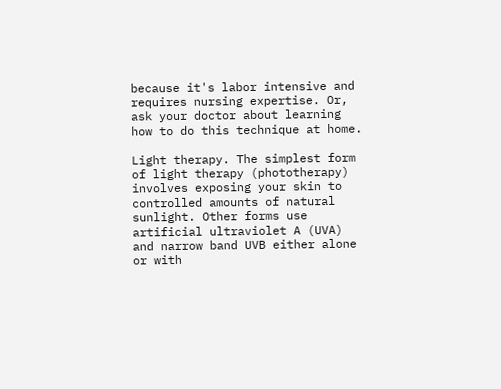because it's labor intensive and requires nursing expertise. Or, ask your doctor about learning how to do this technique at home.

Light therapy. The simplest form of light therapy (phototherapy) involves exposing your skin to controlled amounts of natural sunlight. Other forms use artificial ultraviolet A (UVA) and narrow band UVB either alone or with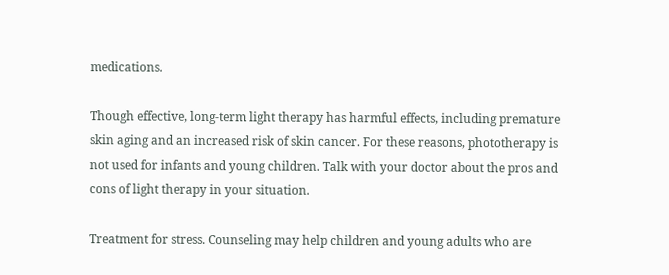medications.

Though effective, long-term light therapy has harmful effects, including premature skin aging and an increased risk of skin cancer. For these reasons, phototherapy is not used for infants and young children. Talk with your doctor about the pros and cons of light therapy in your situation.

Treatment for stress. Counseling may help children and young adults who are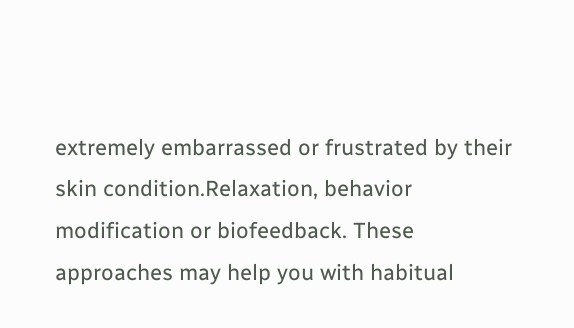extremely embarrassed or frustrated by their skin condition.Relaxation, behavior modification or biofeedback. These approaches may help you with habitual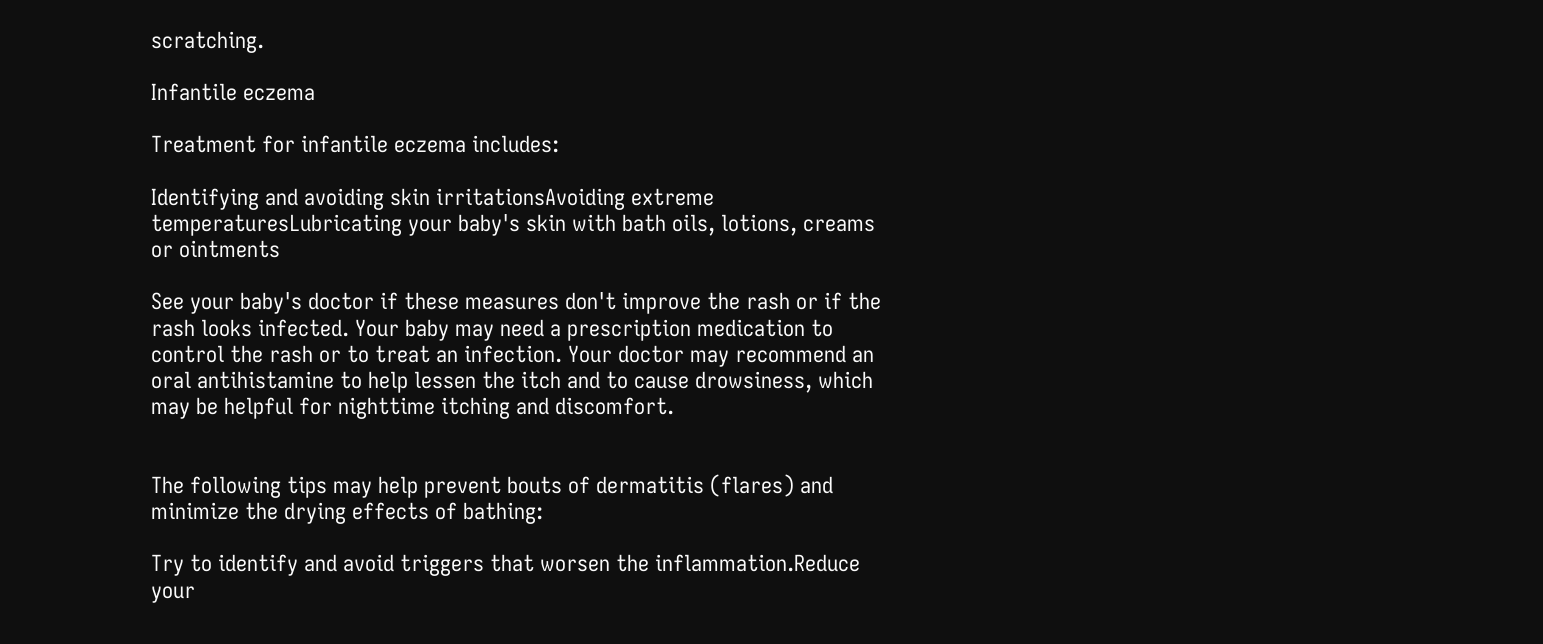scratching.

Infantile eczema

Treatment for infantile eczema includes:

Identifying and avoiding skin irritationsAvoiding extreme temperaturesLubricating your baby's skin with bath oils, lotions, creams or ointments

See your baby's doctor if these measures don't improve the rash or if the rash looks infected. Your baby may need a prescription medication to control the rash or to treat an infection. Your doctor may recommend an oral antihistamine to help lessen the itch and to cause drowsiness, which may be helpful for nighttime itching and discomfort.


The following tips may help prevent bouts of dermatitis (flares) and minimize the drying effects of bathing:

Try to identify and avoid triggers that worsen the inflammation.Reduce your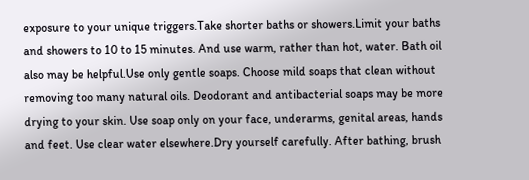exposure to your unique triggers.Take shorter baths or showers.Limit your baths and showers to 10 to 15 minutes. And use warm, rather than hot, water. Bath oil also may be helpful.Use only gentle soaps. Choose mild soaps that clean without removing too many natural oils. Deodorant and antibacterial soaps may be more drying to your skin. Use soap only on your face, underarms, genital areas, hands and feet. Use clear water elsewhere.Dry yourself carefully. After bathing, brush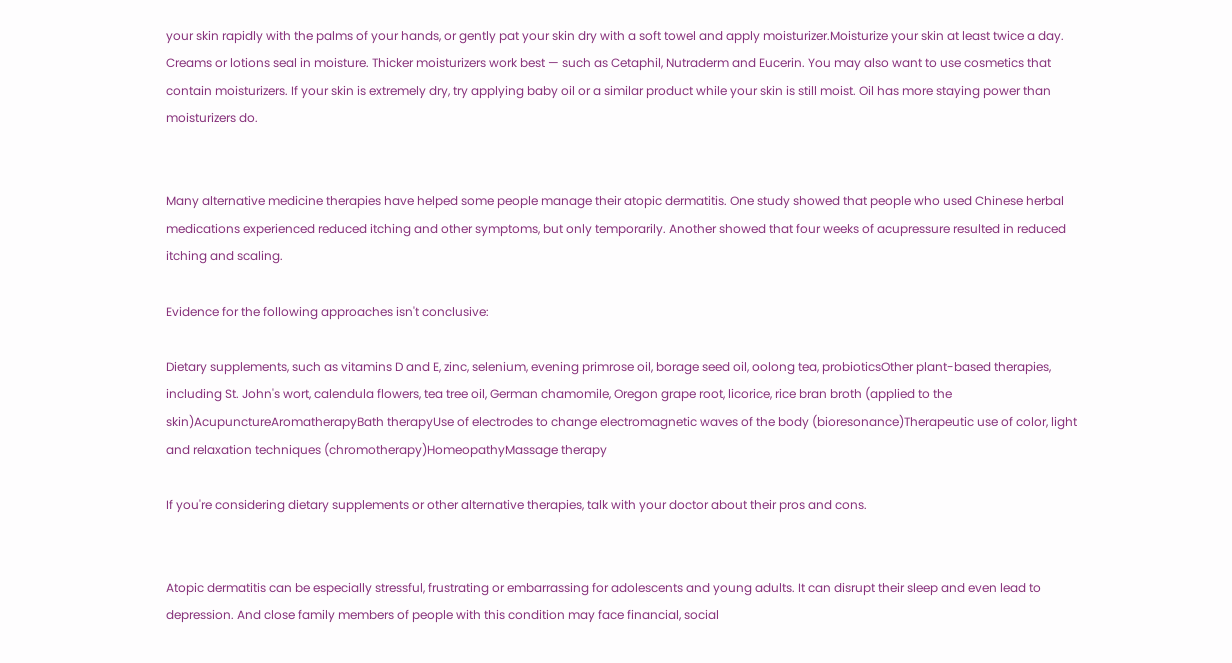your skin rapidly with the palms of your hands, or gently pat your skin dry with a soft towel and apply moisturizer.Moisturize your skin at least twice a day. Creams or lotions seal in moisture. Thicker moisturizers work best — such as Cetaphil, Nutraderm and Eucerin. You may also want to use cosmetics that contain moisturizers. If your skin is extremely dry, try applying baby oil or a similar product while your skin is still moist. Oil has more staying power than moisturizers do.


Many alternative medicine therapies have helped some people manage their atopic dermatitis. One study showed that people who used Chinese herbal medications experienced reduced itching and other symptoms, but only temporarily. Another showed that four weeks of acupressure resulted in reduced itching and scaling.

Evidence for the following approaches isn't conclusive:

Dietary supplements, such as vitamins D and E, zinc, selenium, evening primrose oil, borage seed oil, oolong tea, probioticsOther plant-based therapies, including St. John's wort, calendula flowers, tea tree oil, German chamomile, Oregon grape root, licorice, rice bran broth (applied to the skin)AcupunctureAromatherapyBath therapyUse of electrodes to change electromagnetic waves of the body (bioresonance)Therapeutic use of color, light and relaxation techniques (chromotherapy)HomeopathyMassage therapy

If you're considering dietary supplements or other alternative therapies, talk with your doctor about their pros and cons.


Atopic dermatitis can be especially stressful, frustrating or embarrassing for adolescents and young adults. It can disrupt their sleep and even lead to depression. And close family members of people with this condition may face financial, social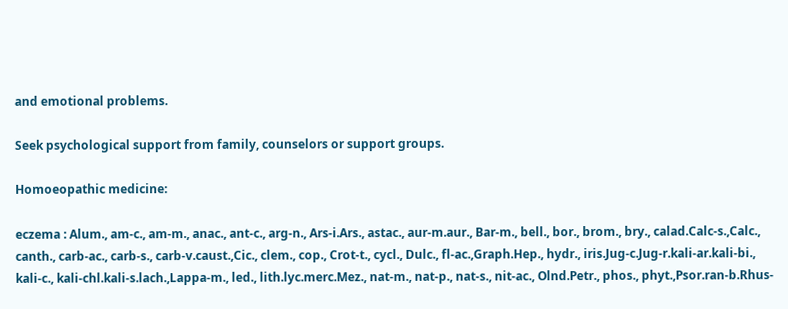and emotional problems.

Seek psychological support from family, counselors or support groups.

Homoeopathic medicine:

eczema : Alum., am-c., am-m., anac., ant-c., arg-n., Ars-i.Ars., astac., aur-m.aur., Bar-m., bell., bor., brom., bry., calad.Calc-s.,Calc., canth., carb-ac., carb-s., carb-v.caust.,Cic., clem., cop., Crot-t., cycl., Dulc., fl-ac.,Graph.Hep., hydr., iris.Jug-c.Jug-r.kali-ar.kali-bi., kali-c., kali-chl.kali-s.lach.,Lappa-m., led., lith.lyc.merc.Mez., nat-m., nat-p., nat-s., nit-ac., Olnd.Petr., phos., phyt.,Psor.ran-b.Rhus-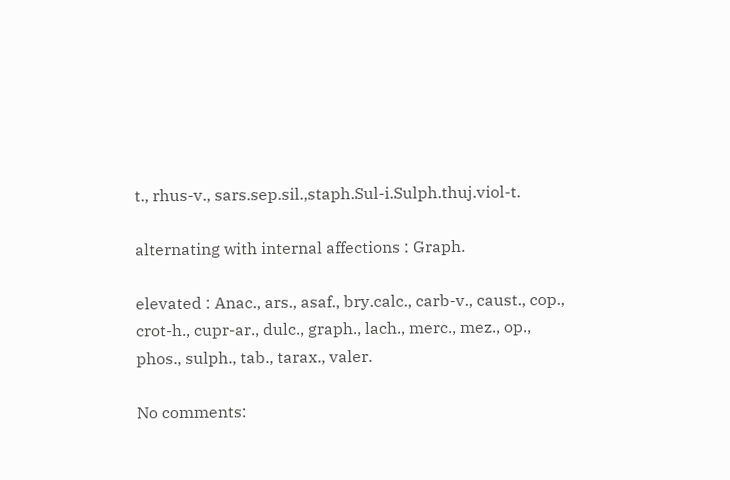t., rhus-v., sars.sep.sil.,staph.Sul-i.Sulph.thuj.viol-t.

alternating with internal affections : Graph.

elevated : Anac., ars., asaf., bry.calc., carb-v., caust., cop., crot-h., cupr-ar., dulc., graph., lach., merc., mez., op., phos., sulph., tab., tarax., valer.

No comments: